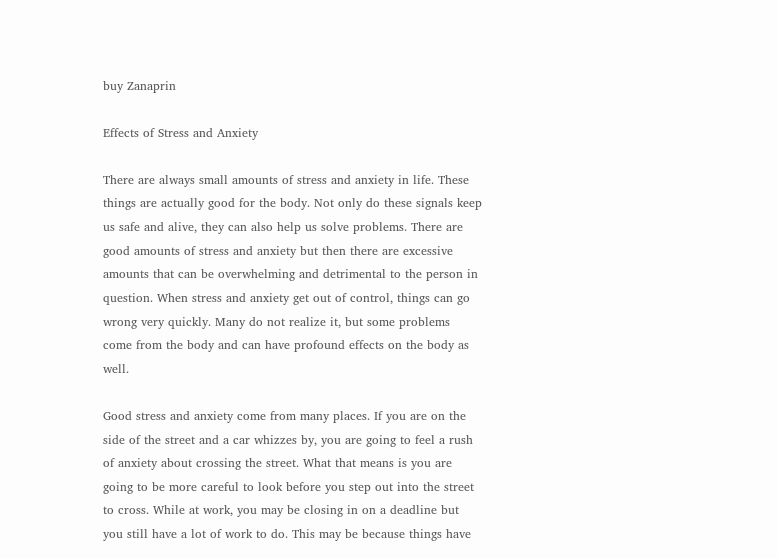buy Zanaprin

Effects of Stress and Anxiety

There are always small amounts of stress and anxiety in life. These things are actually good for the body. Not only do these signals keep us safe and alive, they can also help us solve problems. There are good amounts of stress and anxiety but then there are excessive amounts that can be overwhelming and detrimental to the person in question. When stress and anxiety get out of control, things can go wrong very quickly. Many do not realize it, but some problems come from the body and can have profound effects on the body as well.

Good stress and anxiety come from many places. If you are on the side of the street and a car whizzes by, you are going to feel a rush of anxiety about crossing the street. What that means is you are going to be more careful to look before you step out into the street to cross. While at work, you may be closing in on a deadline but you still have a lot of work to do. This may be because things have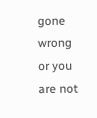gone wrong or you are not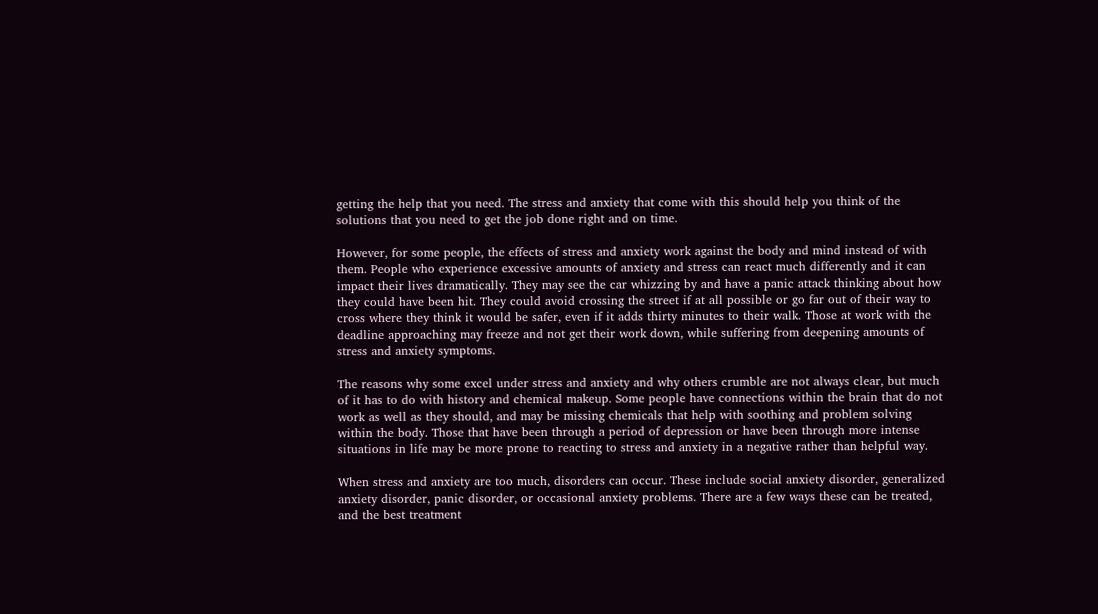getting the help that you need. The stress and anxiety that come with this should help you think of the solutions that you need to get the job done right and on time.

However, for some people, the effects of stress and anxiety work against the body and mind instead of with them. People who experience excessive amounts of anxiety and stress can react much differently and it can impact their lives dramatically. They may see the car whizzing by and have a panic attack thinking about how they could have been hit. They could avoid crossing the street if at all possible or go far out of their way to cross where they think it would be safer, even if it adds thirty minutes to their walk. Those at work with the deadline approaching may freeze and not get their work down, while suffering from deepening amounts of stress and anxiety symptoms.

The reasons why some excel under stress and anxiety and why others crumble are not always clear, but much of it has to do with history and chemical makeup. Some people have connections within the brain that do not work as well as they should, and may be missing chemicals that help with soothing and problem solving within the body. Those that have been through a period of depression or have been through more intense situations in life may be more prone to reacting to stress and anxiety in a negative rather than helpful way.

When stress and anxiety are too much, disorders can occur. These include social anxiety disorder, generalized anxiety disorder, panic disorder, or occasional anxiety problems. There are a few ways these can be treated, and the best treatment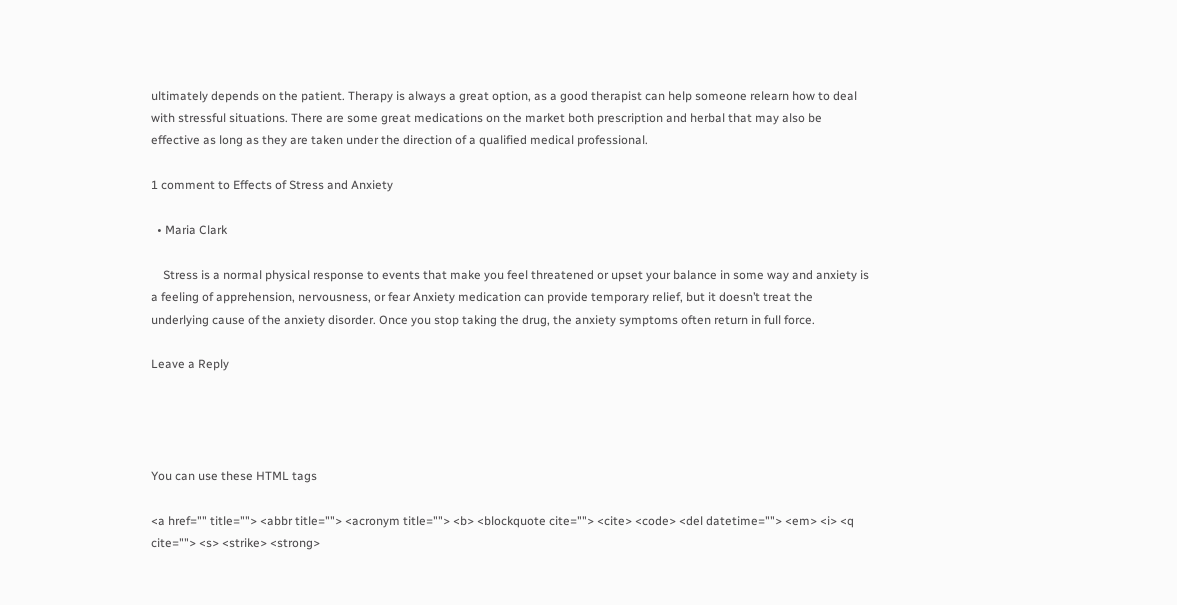ultimately depends on the patient. Therapy is always a great option, as a good therapist can help someone relearn how to deal with stressful situations. There are some great medications on the market both prescription and herbal that may also be effective as long as they are taken under the direction of a qualified medical professional.

1 comment to Effects of Stress and Anxiety

  • Maria Clark

    Stress is a normal physical response to events that make you feel threatened or upset your balance in some way and anxiety is a feeling of apprehension, nervousness, or fear Anxiety medication can provide temporary relief, but it doesn’t treat the underlying cause of the anxiety disorder. Once you stop taking the drug, the anxiety symptoms often return in full force.

Leave a Reply




You can use these HTML tags

<a href="" title=""> <abbr title=""> <acronym title=""> <b> <blockquote cite=""> <cite> <code> <del datetime=""> <em> <i> <q cite=""> <s> <strike> <strong>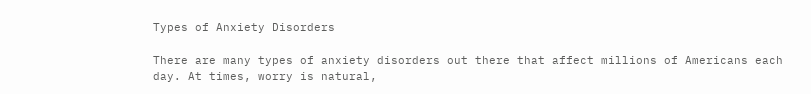Types of Anxiety Disorders

There are many types of anxiety disorders out there that affect millions of Americans each day. At times, worry is natural,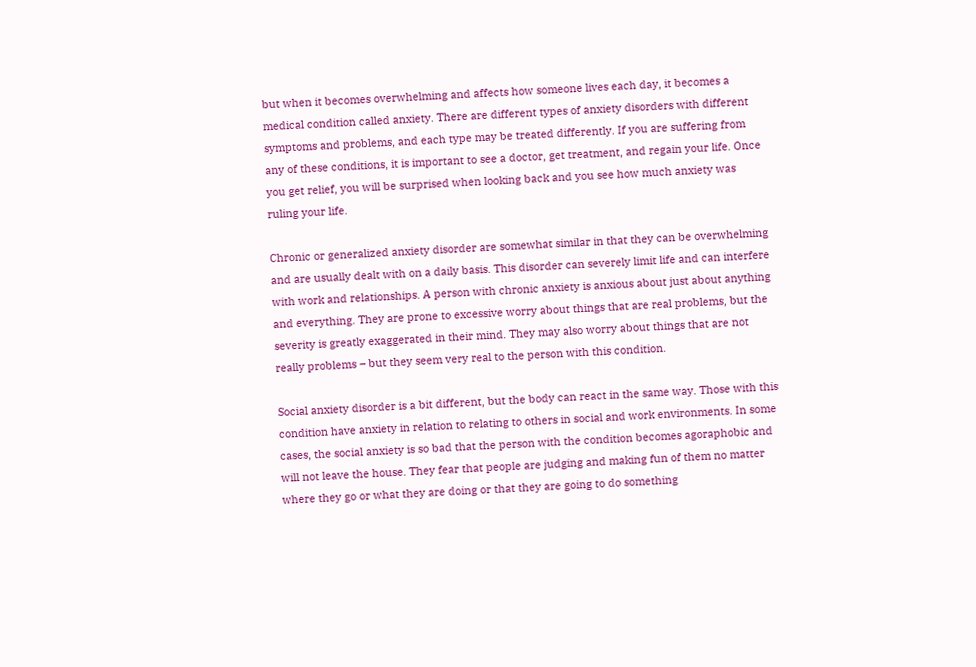but when it becomes overwhelming and affects how someone lives each day, it becomes a medical condition called anxiety. There are different types of anxiety disorders with different symptoms and problems, and each type may be treated differently. If you are suffering from any of these conditions, it is important to see a doctor, get treatment, and regain your life. Once you get relief, you will be surprised when looking back and you see how much anxiety was ruling your life.

Chronic or generalized anxiety disorder are somewhat similar in that they can be overwhelming and are usually dealt with on a daily basis. This disorder can severely limit life and can interfere with work and relationships. A person with chronic anxiety is anxious about just about anything and everything. They are prone to excessive worry about things that are real problems, but the severity is greatly exaggerated in their mind. They may also worry about things that are not really problems – but they seem very real to the person with this condition.

Social anxiety disorder is a bit different, but the body can react in the same way. Those with this condition have anxiety in relation to relating to others in social and work environments. In some cases, the social anxiety is so bad that the person with the condition becomes agoraphobic and will not leave the house. They fear that people are judging and making fun of them no matter where they go or what they are doing or that they are going to do something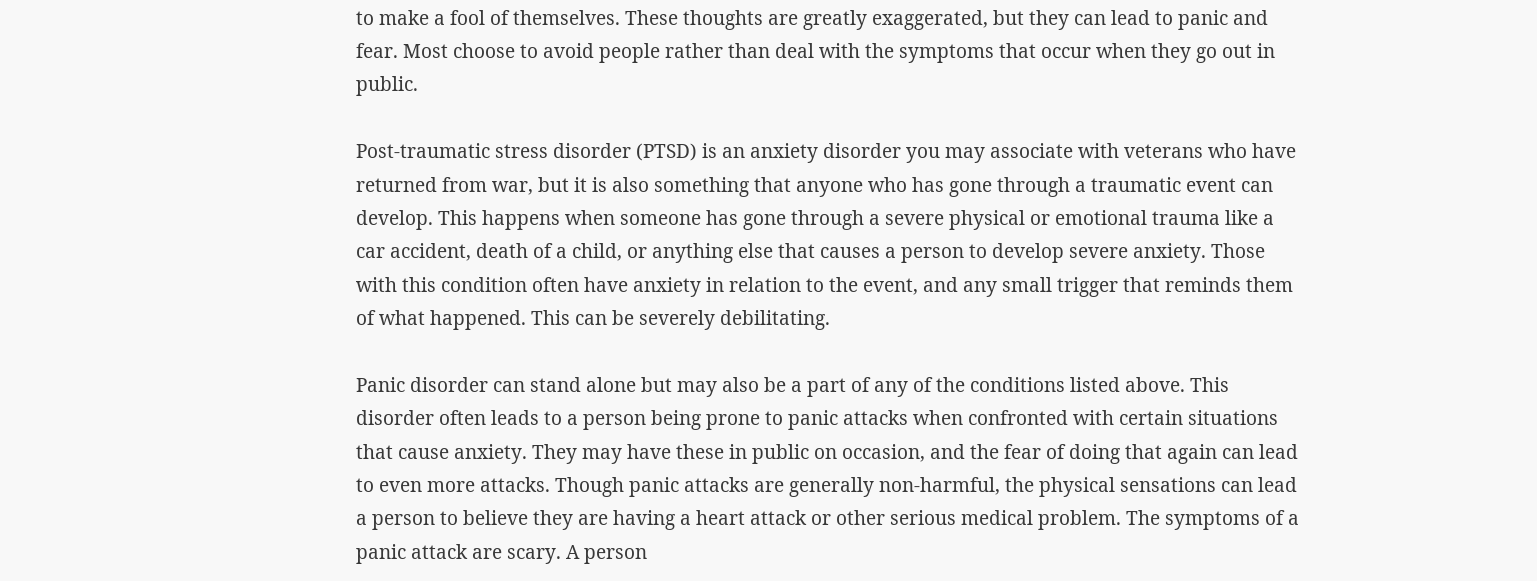to make a fool of themselves. These thoughts are greatly exaggerated, but they can lead to panic and fear. Most choose to avoid people rather than deal with the symptoms that occur when they go out in public.

Post-traumatic stress disorder (PTSD) is an anxiety disorder you may associate with veterans who have returned from war, but it is also something that anyone who has gone through a traumatic event can develop. This happens when someone has gone through a severe physical or emotional trauma like a car accident, death of a child, or anything else that causes a person to develop severe anxiety. Those with this condition often have anxiety in relation to the event, and any small trigger that reminds them of what happened. This can be severely debilitating.

Panic disorder can stand alone but may also be a part of any of the conditions listed above. This disorder often leads to a person being prone to panic attacks when confronted with certain situations that cause anxiety. They may have these in public on occasion, and the fear of doing that again can lead to even more attacks. Though panic attacks are generally non-harmful, the physical sensations can lead a person to believe they are having a heart attack or other serious medical problem. The symptoms of a panic attack are scary. A person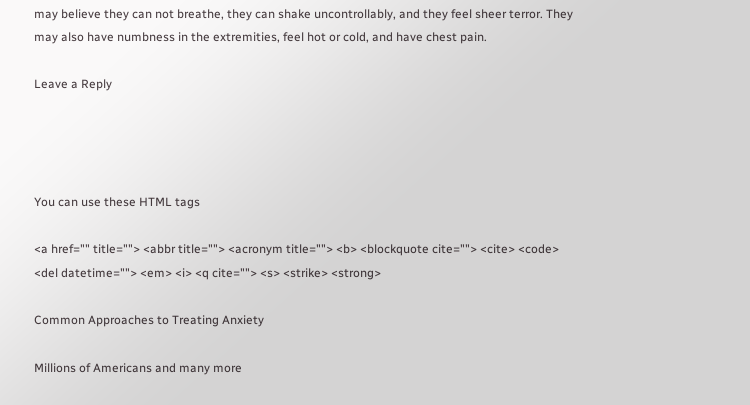may believe they can not breathe, they can shake uncontrollably, and they feel sheer terror. They may also have numbness in the extremities, feel hot or cold, and have chest pain.

Leave a Reply




You can use these HTML tags

<a href="" title=""> <abbr title=""> <acronym title=""> <b> <blockquote cite=""> <cite> <code> <del datetime=""> <em> <i> <q cite=""> <s> <strike> <strong>

Common Approaches to Treating Anxiety

Millions of Americans and many more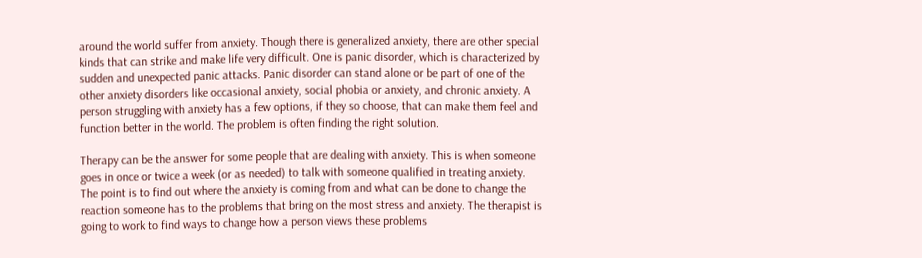around the world suffer from anxiety. Though there is generalized anxiety, there are other special kinds that can strike and make life very difficult. One is panic disorder, which is characterized by sudden and unexpected panic attacks. Panic disorder can stand alone or be part of one of the other anxiety disorders like occasional anxiety, social phobia or anxiety, and chronic anxiety. A person struggling with anxiety has a few options, if they so choose, that can make them feel and function better in the world. The problem is often finding the right solution.

Therapy can be the answer for some people that are dealing with anxiety. This is when someone goes in once or twice a week (or as needed) to talk with someone qualified in treating anxiety. The point is to find out where the anxiety is coming from and what can be done to change the reaction someone has to the problems that bring on the most stress and anxiety. The therapist is going to work to find ways to change how a person views these problems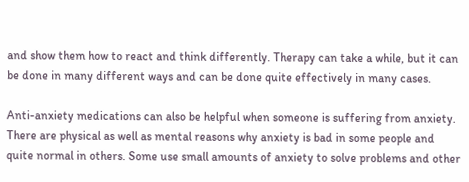and show them how to react and think differently. Therapy can take a while, but it can be done in many different ways and can be done quite effectively in many cases.

Anti-anxiety medications can also be helpful when someone is suffering from anxiety. There are physical as well as mental reasons why anxiety is bad in some people and quite normal in others. Some use small amounts of anxiety to solve problems and other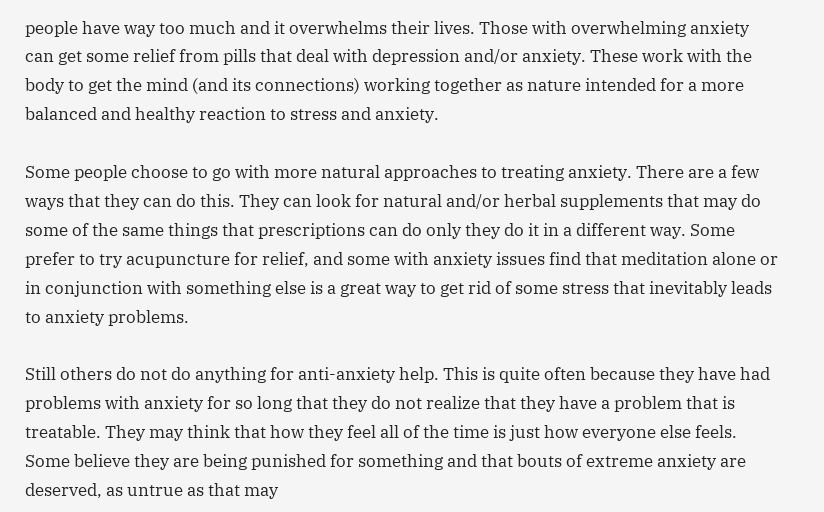people have way too much and it overwhelms their lives. Those with overwhelming anxiety can get some relief from pills that deal with depression and/or anxiety. These work with the body to get the mind (and its connections) working together as nature intended for a more balanced and healthy reaction to stress and anxiety.

Some people choose to go with more natural approaches to treating anxiety. There are a few ways that they can do this. They can look for natural and/or herbal supplements that may do some of the same things that prescriptions can do only they do it in a different way. Some prefer to try acupuncture for relief, and some with anxiety issues find that meditation alone or in conjunction with something else is a great way to get rid of some stress that inevitably leads to anxiety problems.

Still others do not do anything for anti-anxiety help. This is quite often because they have had problems with anxiety for so long that they do not realize that they have a problem that is treatable. They may think that how they feel all of the time is just how everyone else feels. Some believe they are being punished for something and that bouts of extreme anxiety are deserved, as untrue as that may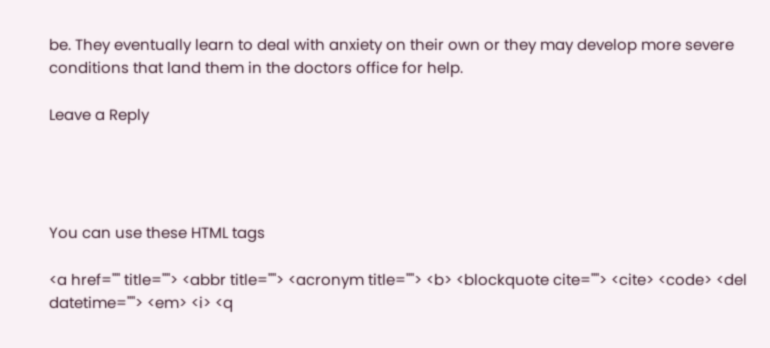be. They eventually learn to deal with anxiety on their own or they may develop more severe conditions that land them in the doctors office for help.

Leave a Reply




You can use these HTML tags

<a href="" title=""> <abbr title=""> <acronym title=""> <b> <blockquote cite=""> <cite> <code> <del datetime=""> <em> <i> <q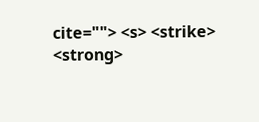cite=""> <s> <strike> <strong>